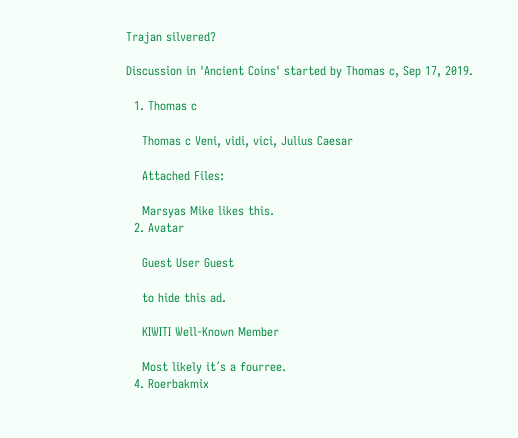Trajan silvered?

Discussion in 'Ancient Coins' started by Thomas c, Sep 17, 2019.

  1. Thomas c

    Thomas c Veni, vidi, vici, Julius Caesar

    Attached Files:

    Marsyas Mike likes this.
  2. Avatar

    Guest User Guest

    to hide this ad.

    KIWITI Well-Known Member

    Most likely it´s a fourree.
  4. Roerbakmix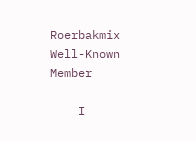Roerbakmix Well-Known Member

    I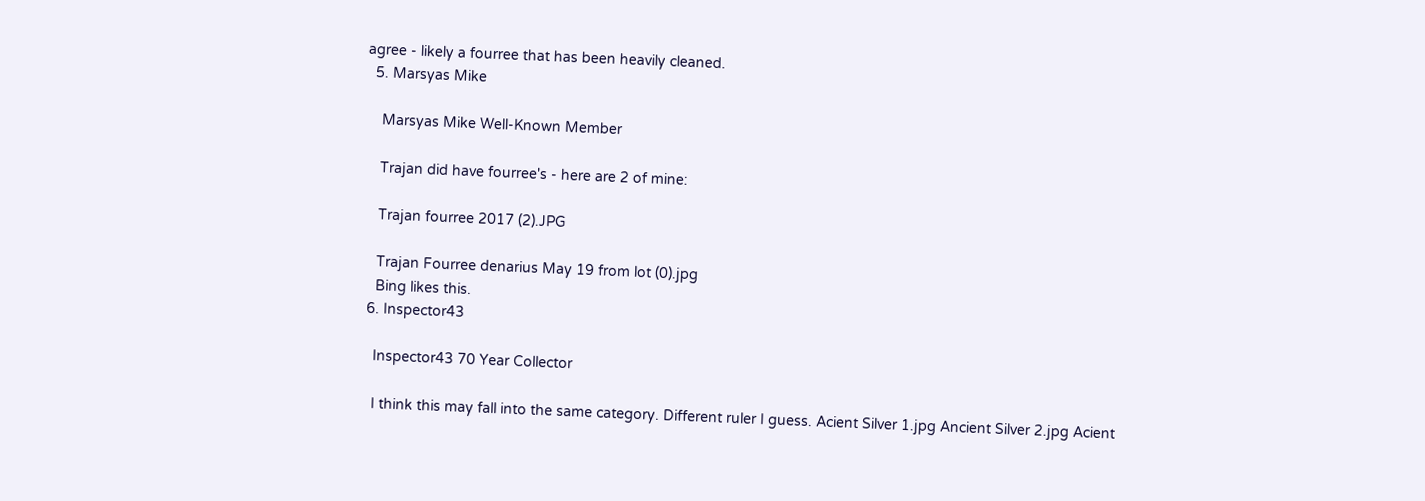agree - likely a fourree that has been heavily cleaned.
  5. Marsyas Mike

    Marsyas Mike Well-Known Member

    Trajan did have fourree's - here are 2 of mine:

    Trajan fourree 2017 (2).JPG

    Trajan Fourree denarius May 19 from lot (0).jpg
    Bing likes this.
  6. Inspector43

    Inspector43 70 Year Collector

    I think this may fall into the same category. Different ruler I guess. Acient Silver 1.jpg Ancient Silver 2.jpg Acient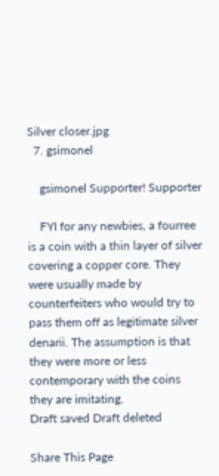Silver closer.jpg
  7. gsimonel

    gsimonel Supporter! Supporter

    FYI for any newbies, a fourree is a coin with a thin layer of silver covering a copper core. They were usually made by counterfeiters who would try to pass them off as legitimate silver denarii. The assumption is that they were more or less contemporary with the coins they are imitating.
Draft saved Draft deleted

Share This Page